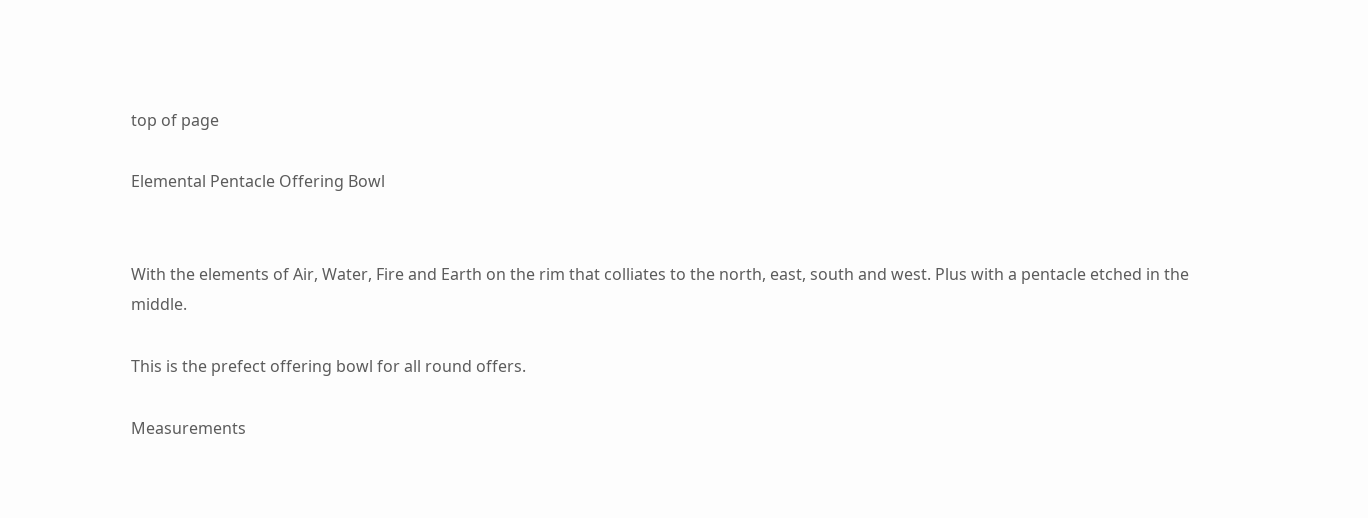top of page

Elemental Pentacle Offering Bowl


With the elements of Air, Water, Fire and Earth on the rim that colliates to the north, east, south and west. Plus with a pentacle etched in the middle.

This is the prefect offering bowl for all round offers.

Measurements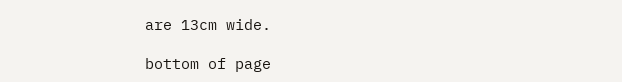are 13cm wide.

bottom of page